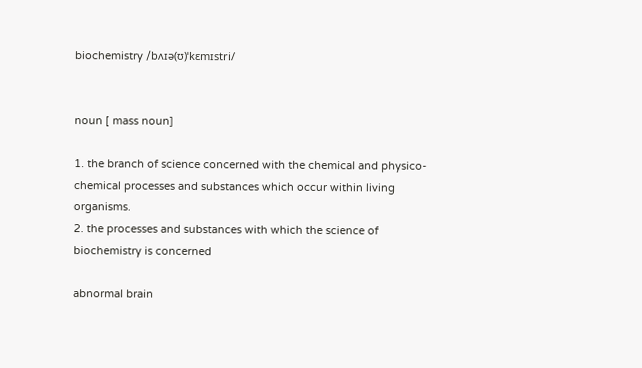biochemistry /bʌɪə(ʊ)ˈkɛmɪstri/


noun [ mass noun]

1. the branch of science concerned with the chemical and physico-chemical processes and substances which occur within living organisms.
2. the processes and substances with which the science of biochemistry is concerned

abnormal brain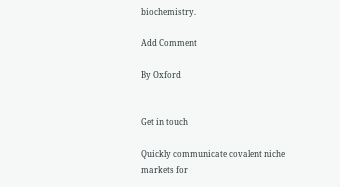biochemistry.

Add Comment

By Oxford


Get in touch

Quickly communicate covalent niche markets for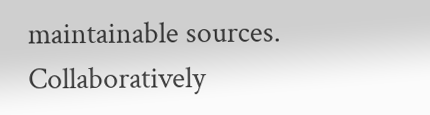maintainable sources. Collaboratively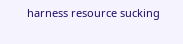harness resource sucking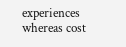experiences whereas cost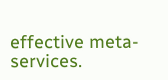effective meta-services.